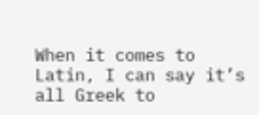When it comes to Latin, I can say it’s all Greek to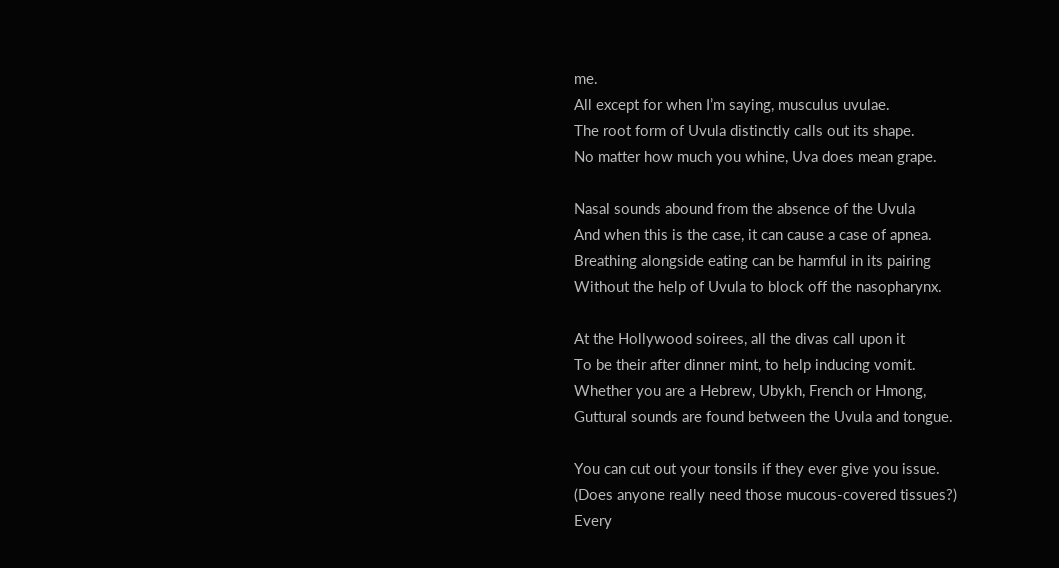me.
All except for when I’m saying, musculus uvulae.
The root form of Uvula distinctly calls out its shape.
No matter how much you whine, Uva does mean grape.

Nasal sounds abound from the absence of the Uvula
And when this is the case, it can cause a case of apnea.
Breathing alongside eating can be harmful in its pairing
Without the help of Uvula to block off the nasopharynx.

At the Hollywood soirees, all the divas call upon it
To be their after dinner mint, to help inducing vomit.
Whether you are a Hebrew, Ubykh, French or Hmong,
Guttural sounds are found between the Uvula and tongue.

You can cut out your tonsils if they ever give you issue.
(Does anyone really need those mucous-covered tissues?)
Every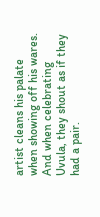artist cleans his palate when showing off his wares.
And when celebrating Uvula, they shout as if they had a pair.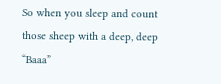So when you sleep and count those sheep with a deep, deep “Baaa”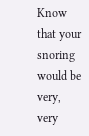Know that your snoring would be very, very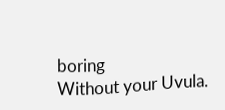boring
Without your Uvula.